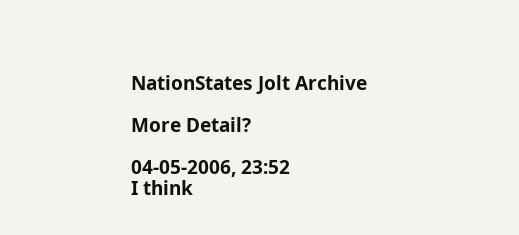NationStates Jolt Archive

More Detail?

04-05-2006, 23:52
I think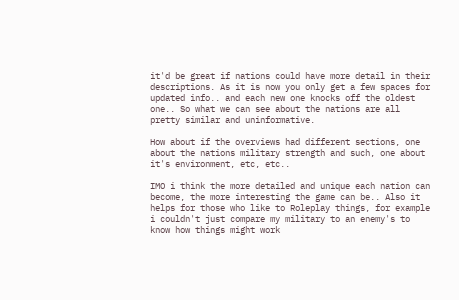it'd be great if nations could have more detail in their descriptions. As it is now you only get a few spaces for updated info.. and each new one knocks off the oldest one.. So what we can see about the nations are all pretty similar and uninformative.

How about if the overviews had different sections, one about the nations military strength and such, one about it's environment, etc, etc..

IMO i think the more detailed and unique each nation can become, the more interesting the game can be.. Also it helps for those who like to Roleplay things, for example i couldn't just compare my military to an enemy's to know how things might work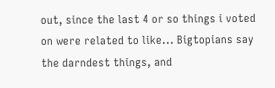out, since the last 4 or so things i voted on were related to like... Bigtopians say the darndest things, and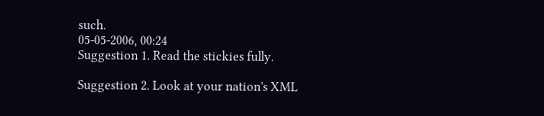such.
05-05-2006, 00:24
Suggestion 1. Read the stickies fully.

Suggestion 2. Look at your nation's XML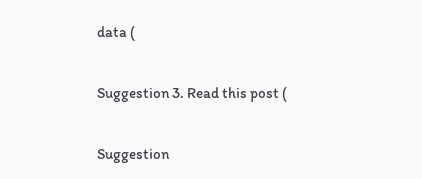data (

Suggestion 3. Read this post (

Suggestion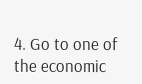4. Go to one of the economic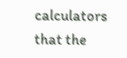calculators that the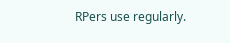RPers use regularly.